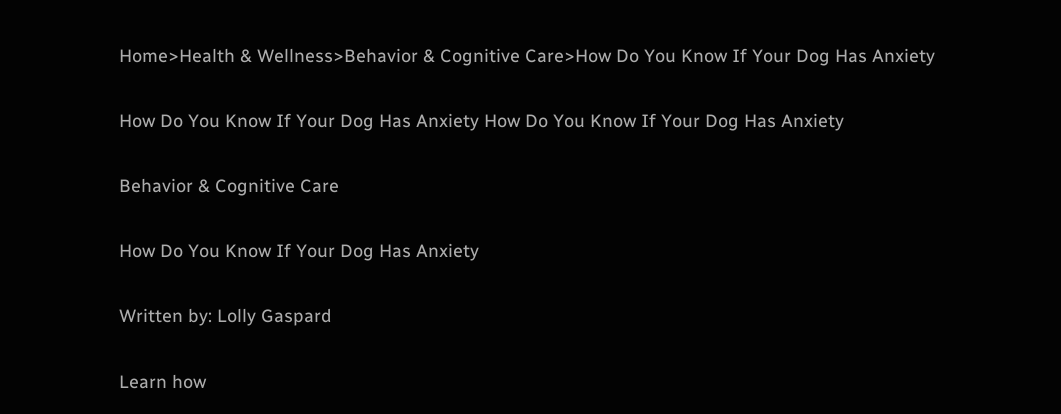Home>Health & Wellness>Behavior & Cognitive Care>How Do You Know If Your Dog Has Anxiety

How Do You Know If Your Dog Has Anxiety How Do You Know If Your Dog Has Anxiety

Behavior & Cognitive Care

How Do You Know If Your Dog Has Anxiety

Written by: Lolly Gaspard

Learn how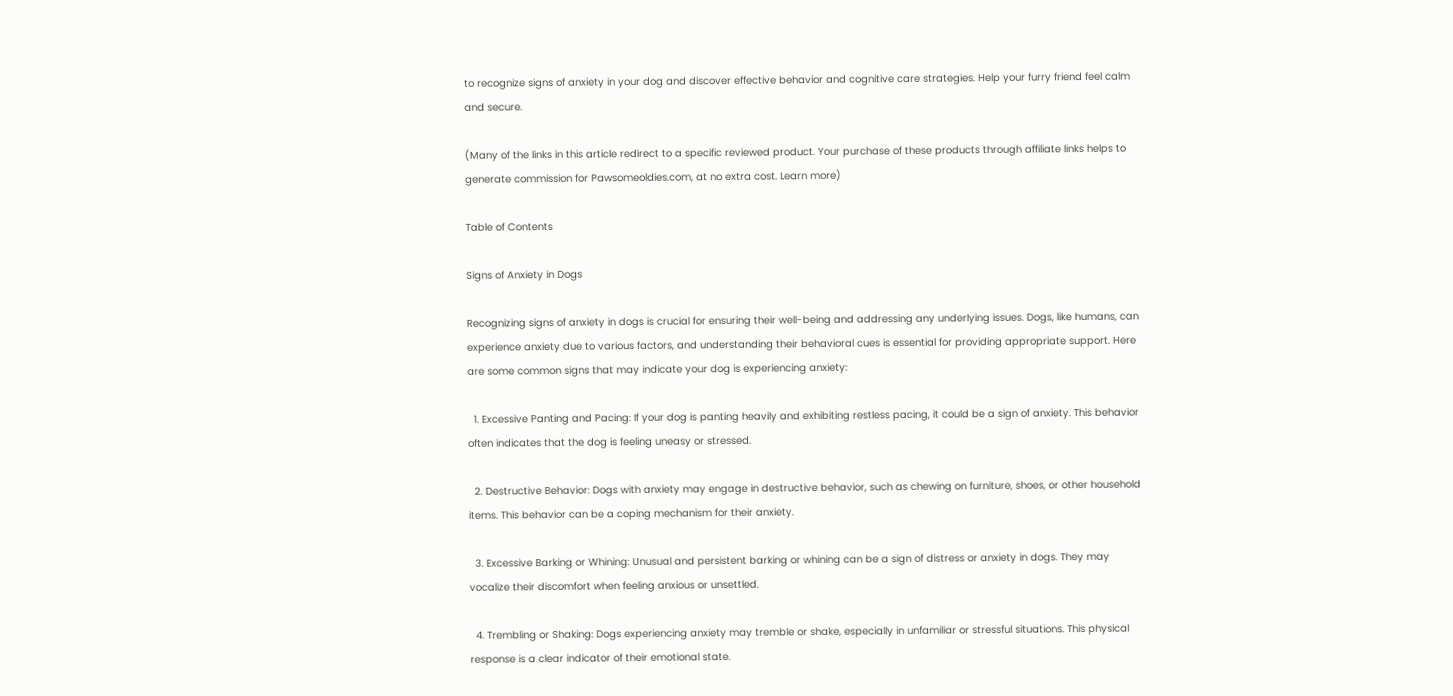to recognize signs of anxiety in your dog and discover effective behavior and cognitive care strategies. Help your furry friend feel calm and secure.

(Many of the links in this article redirect to a specific reviewed product. Your purchase of these products through affiliate links helps to generate commission for Pawsomeoldies.com, at no extra cost. Learn more)

Table of Contents

Signs of Anxiety in Dogs

Recognizing signs of anxiety in dogs is crucial for ensuring their well-being and addressing any underlying issues. Dogs, like humans, can experience anxiety due to various factors, and understanding their behavioral cues is essential for providing appropriate support. Here are some common signs that may indicate your dog is experiencing anxiety:

  1. Excessive Panting and Pacing: If your dog is panting heavily and exhibiting restless pacing, it could be a sign of anxiety. This behavior often indicates that the dog is feeling uneasy or stressed.

  2. Destructive Behavior: Dogs with anxiety may engage in destructive behavior, such as chewing on furniture, shoes, or other household items. This behavior can be a coping mechanism for their anxiety.

  3. Excessive Barking or Whining: Unusual and persistent barking or whining can be a sign of distress or anxiety in dogs. They may vocalize their discomfort when feeling anxious or unsettled.

  4. Trembling or Shaking: Dogs experiencing anxiety may tremble or shake, especially in unfamiliar or stressful situations. This physical response is a clear indicator of their emotional state.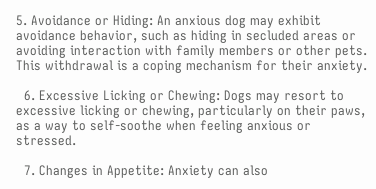5. Avoidance or Hiding: An anxious dog may exhibit avoidance behavior, such as hiding in secluded areas or avoiding interaction with family members or other pets. This withdrawal is a coping mechanism for their anxiety.

  6. Excessive Licking or Chewing: Dogs may resort to excessive licking or chewing, particularly on their paws, as a way to self-soothe when feeling anxious or stressed.

  7. Changes in Appetite: Anxiety can also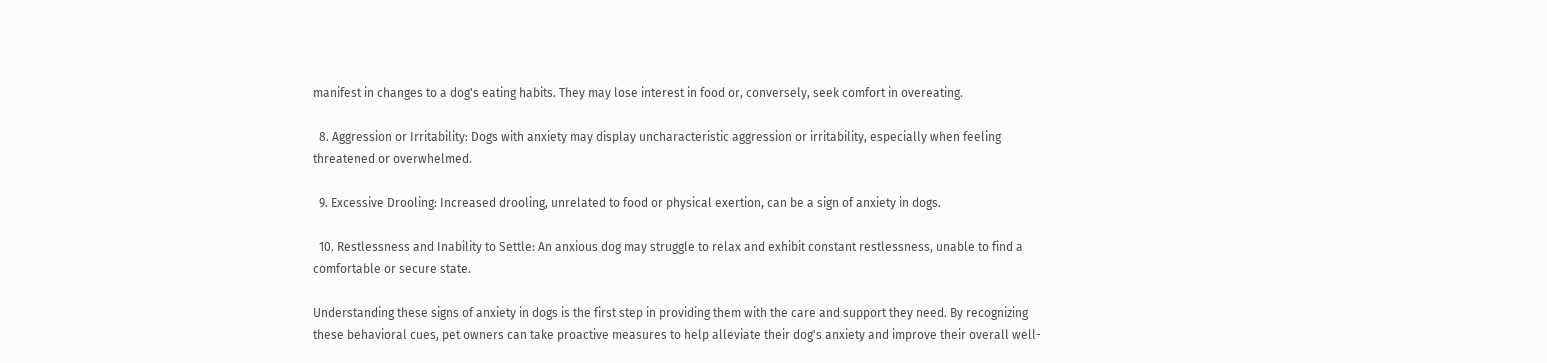manifest in changes to a dog's eating habits. They may lose interest in food or, conversely, seek comfort in overeating.

  8. Aggression or Irritability: Dogs with anxiety may display uncharacteristic aggression or irritability, especially when feeling threatened or overwhelmed.

  9. Excessive Drooling: Increased drooling, unrelated to food or physical exertion, can be a sign of anxiety in dogs.

  10. Restlessness and Inability to Settle: An anxious dog may struggle to relax and exhibit constant restlessness, unable to find a comfortable or secure state.

Understanding these signs of anxiety in dogs is the first step in providing them with the care and support they need. By recognizing these behavioral cues, pet owners can take proactive measures to help alleviate their dog's anxiety and improve their overall well-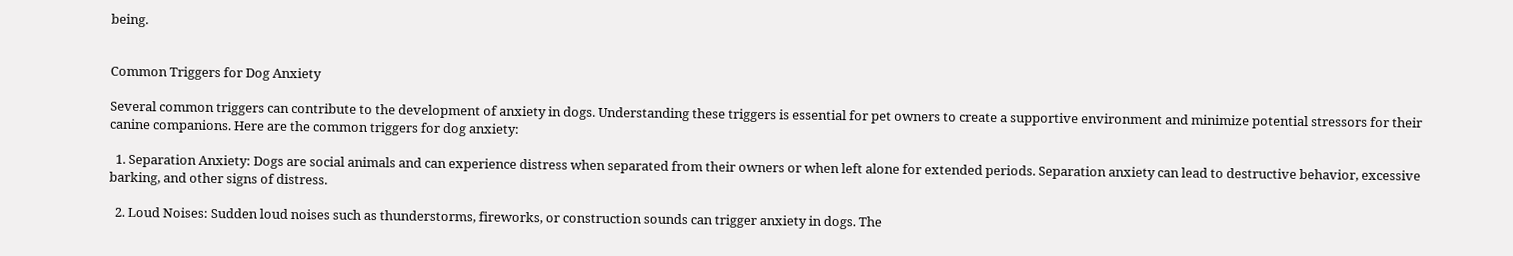being.


Common Triggers for Dog Anxiety

Several common triggers can contribute to the development of anxiety in dogs. Understanding these triggers is essential for pet owners to create a supportive environment and minimize potential stressors for their canine companions. Here are the common triggers for dog anxiety:

  1. Separation Anxiety: Dogs are social animals and can experience distress when separated from their owners or when left alone for extended periods. Separation anxiety can lead to destructive behavior, excessive barking, and other signs of distress.

  2. Loud Noises: Sudden loud noises such as thunderstorms, fireworks, or construction sounds can trigger anxiety in dogs. The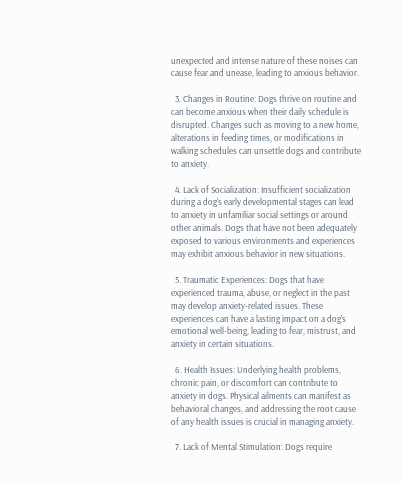unexpected and intense nature of these noises can cause fear and unease, leading to anxious behavior.

  3. Changes in Routine: Dogs thrive on routine and can become anxious when their daily schedule is disrupted. Changes such as moving to a new home, alterations in feeding times, or modifications in walking schedules can unsettle dogs and contribute to anxiety.

  4. Lack of Socialization: Insufficient socialization during a dog's early developmental stages can lead to anxiety in unfamiliar social settings or around other animals. Dogs that have not been adequately exposed to various environments and experiences may exhibit anxious behavior in new situations.

  5. Traumatic Experiences: Dogs that have experienced trauma, abuse, or neglect in the past may develop anxiety-related issues. These experiences can have a lasting impact on a dog's emotional well-being, leading to fear, mistrust, and anxiety in certain situations.

  6. Health Issues: Underlying health problems, chronic pain, or discomfort can contribute to anxiety in dogs. Physical ailments can manifest as behavioral changes, and addressing the root cause of any health issues is crucial in managing anxiety.

  7. Lack of Mental Stimulation: Dogs require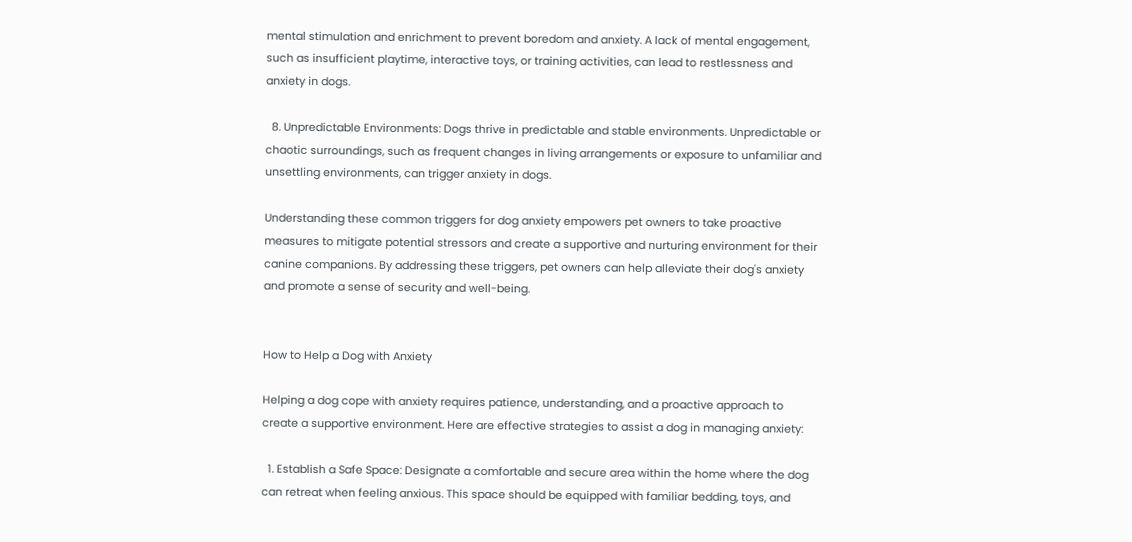mental stimulation and enrichment to prevent boredom and anxiety. A lack of mental engagement, such as insufficient playtime, interactive toys, or training activities, can lead to restlessness and anxiety in dogs.

  8. Unpredictable Environments: Dogs thrive in predictable and stable environments. Unpredictable or chaotic surroundings, such as frequent changes in living arrangements or exposure to unfamiliar and unsettling environments, can trigger anxiety in dogs.

Understanding these common triggers for dog anxiety empowers pet owners to take proactive measures to mitigate potential stressors and create a supportive and nurturing environment for their canine companions. By addressing these triggers, pet owners can help alleviate their dog's anxiety and promote a sense of security and well-being.


How to Help a Dog with Anxiety

Helping a dog cope with anxiety requires patience, understanding, and a proactive approach to create a supportive environment. Here are effective strategies to assist a dog in managing anxiety:

  1. Establish a Safe Space: Designate a comfortable and secure area within the home where the dog can retreat when feeling anxious. This space should be equipped with familiar bedding, toys, and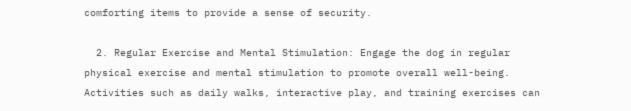comforting items to provide a sense of security.

  2. Regular Exercise and Mental Stimulation: Engage the dog in regular physical exercise and mental stimulation to promote overall well-being. Activities such as daily walks, interactive play, and training exercises can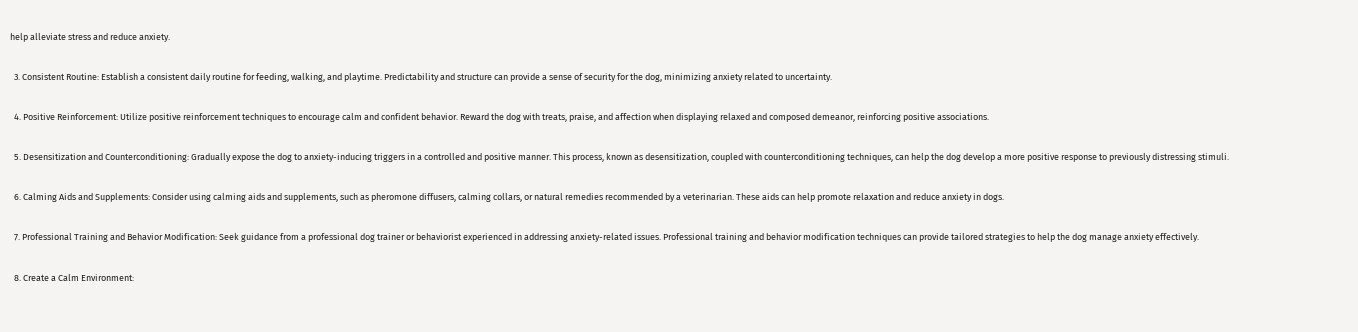help alleviate stress and reduce anxiety.

  3. Consistent Routine: Establish a consistent daily routine for feeding, walking, and playtime. Predictability and structure can provide a sense of security for the dog, minimizing anxiety related to uncertainty.

  4. Positive Reinforcement: Utilize positive reinforcement techniques to encourage calm and confident behavior. Reward the dog with treats, praise, and affection when displaying relaxed and composed demeanor, reinforcing positive associations.

  5. Desensitization and Counterconditioning: Gradually expose the dog to anxiety-inducing triggers in a controlled and positive manner. This process, known as desensitization, coupled with counterconditioning techniques, can help the dog develop a more positive response to previously distressing stimuli.

  6. Calming Aids and Supplements: Consider using calming aids and supplements, such as pheromone diffusers, calming collars, or natural remedies recommended by a veterinarian. These aids can help promote relaxation and reduce anxiety in dogs.

  7. Professional Training and Behavior Modification: Seek guidance from a professional dog trainer or behaviorist experienced in addressing anxiety-related issues. Professional training and behavior modification techniques can provide tailored strategies to help the dog manage anxiety effectively.

  8. Create a Calm Environment: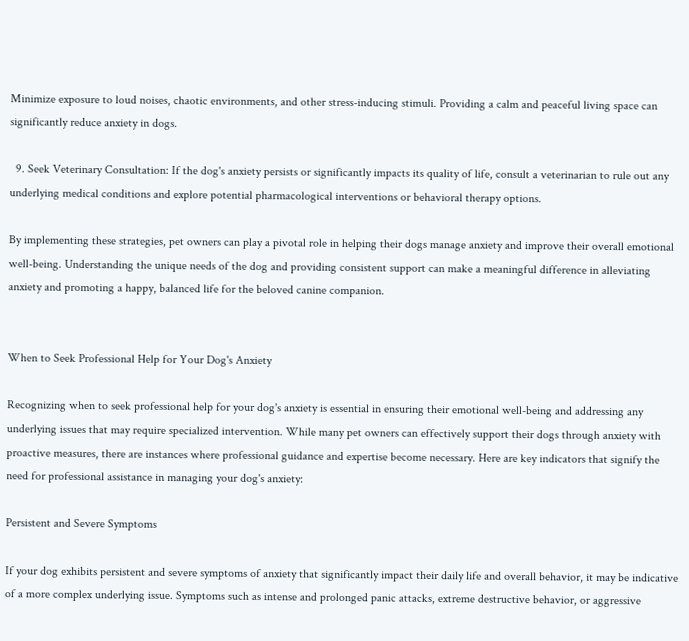Minimize exposure to loud noises, chaotic environments, and other stress-inducing stimuli. Providing a calm and peaceful living space can significantly reduce anxiety in dogs.

  9. Seek Veterinary Consultation: If the dog's anxiety persists or significantly impacts its quality of life, consult a veterinarian to rule out any underlying medical conditions and explore potential pharmacological interventions or behavioral therapy options.

By implementing these strategies, pet owners can play a pivotal role in helping their dogs manage anxiety and improve their overall emotional well-being. Understanding the unique needs of the dog and providing consistent support can make a meaningful difference in alleviating anxiety and promoting a happy, balanced life for the beloved canine companion.


When to Seek Professional Help for Your Dog's Anxiety

Recognizing when to seek professional help for your dog's anxiety is essential in ensuring their emotional well-being and addressing any underlying issues that may require specialized intervention. While many pet owners can effectively support their dogs through anxiety with proactive measures, there are instances where professional guidance and expertise become necessary. Here are key indicators that signify the need for professional assistance in managing your dog's anxiety:

Persistent and Severe Symptoms

If your dog exhibits persistent and severe symptoms of anxiety that significantly impact their daily life and overall behavior, it may be indicative of a more complex underlying issue. Symptoms such as intense and prolonged panic attacks, extreme destructive behavior, or aggressive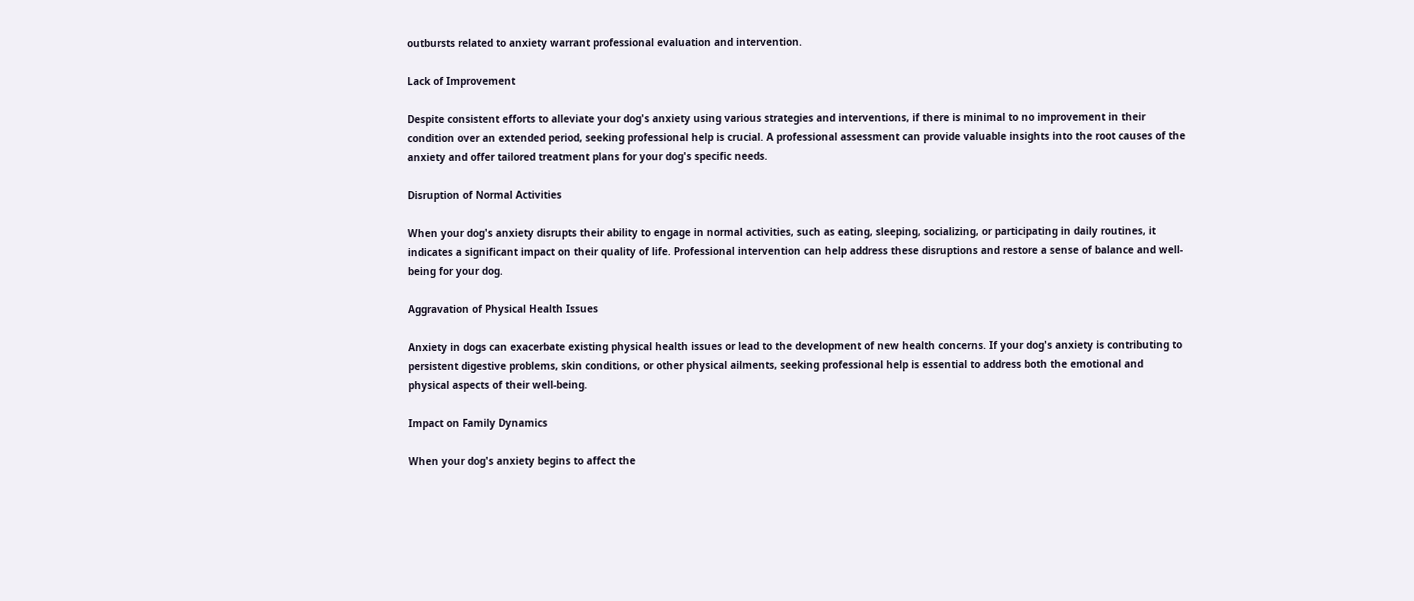outbursts related to anxiety warrant professional evaluation and intervention.

Lack of Improvement

Despite consistent efforts to alleviate your dog's anxiety using various strategies and interventions, if there is minimal to no improvement in their condition over an extended period, seeking professional help is crucial. A professional assessment can provide valuable insights into the root causes of the anxiety and offer tailored treatment plans for your dog's specific needs.

Disruption of Normal Activities

When your dog's anxiety disrupts their ability to engage in normal activities, such as eating, sleeping, socializing, or participating in daily routines, it indicates a significant impact on their quality of life. Professional intervention can help address these disruptions and restore a sense of balance and well-being for your dog.

Aggravation of Physical Health Issues

Anxiety in dogs can exacerbate existing physical health issues or lead to the development of new health concerns. If your dog's anxiety is contributing to persistent digestive problems, skin conditions, or other physical ailments, seeking professional help is essential to address both the emotional and physical aspects of their well-being.

Impact on Family Dynamics

When your dog's anxiety begins to affect the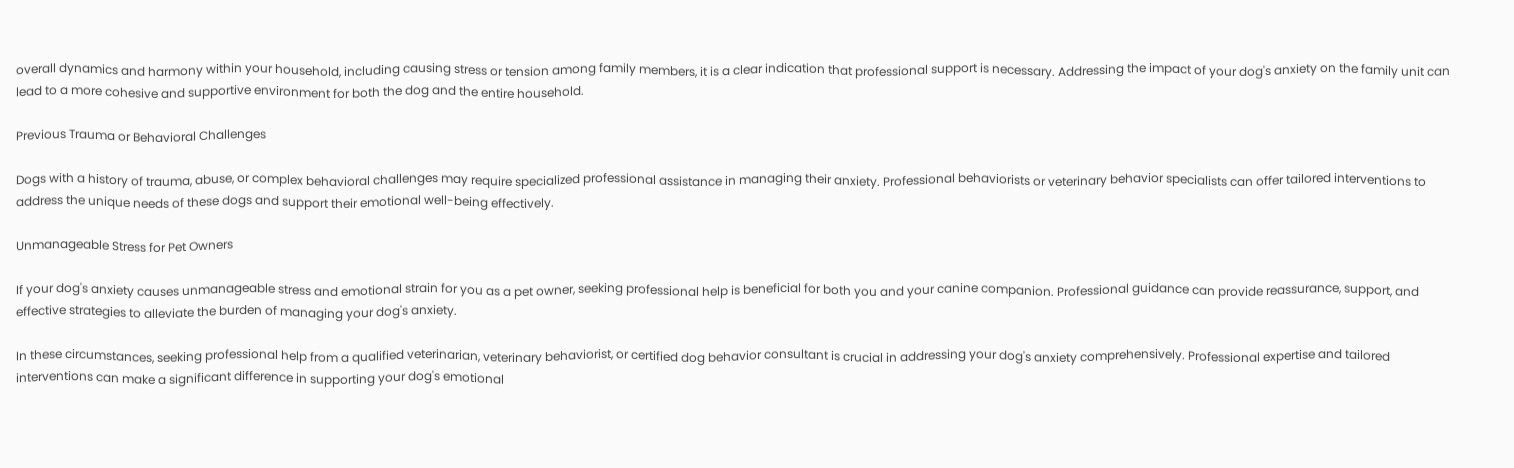overall dynamics and harmony within your household, including causing stress or tension among family members, it is a clear indication that professional support is necessary. Addressing the impact of your dog's anxiety on the family unit can lead to a more cohesive and supportive environment for both the dog and the entire household.

Previous Trauma or Behavioral Challenges

Dogs with a history of trauma, abuse, or complex behavioral challenges may require specialized professional assistance in managing their anxiety. Professional behaviorists or veterinary behavior specialists can offer tailored interventions to address the unique needs of these dogs and support their emotional well-being effectively.

Unmanageable Stress for Pet Owners

If your dog's anxiety causes unmanageable stress and emotional strain for you as a pet owner, seeking professional help is beneficial for both you and your canine companion. Professional guidance can provide reassurance, support, and effective strategies to alleviate the burden of managing your dog's anxiety.

In these circumstances, seeking professional help from a qualified veterinarian, veterinary behaviorist, or certified dog behavior consultant is crucial in addressing your dog's anxiety comprehensively. Professional expertise and tailored interventions can make a significant difference in supporting your dog's emotional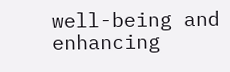well-being and enhancing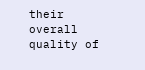their overall quality of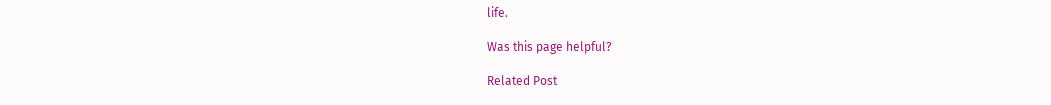life.

Was this page helpful?

Related Post